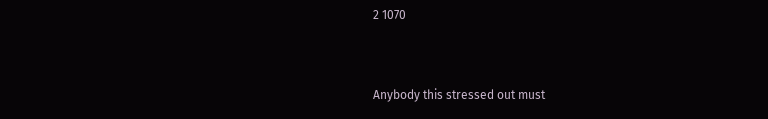2 1070


Anybody this stressed out must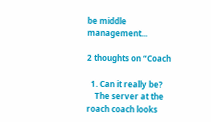be middle management...

2 thoughts on “Coach

  1. Can it really be?
    The server at the roach coach looks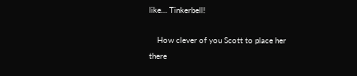like… Tinkerbell!

    How clever of you Scott to place her there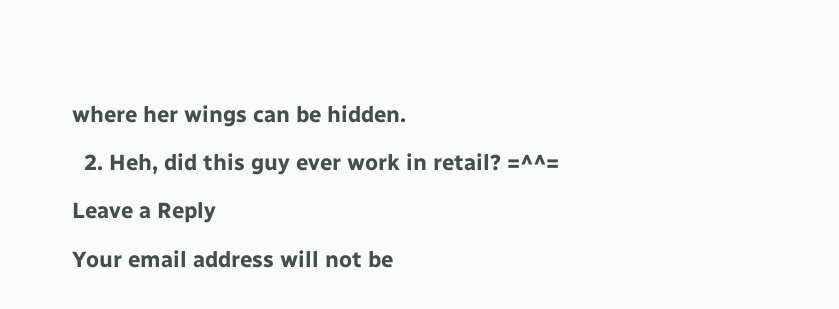where her wings can be hidden.

  2. Heh, did this guy ever work in retail? =^^=

Leave a Reply

Your email address will not be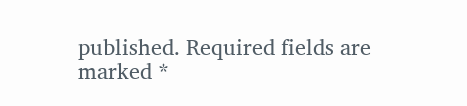published. Required fields are marked *